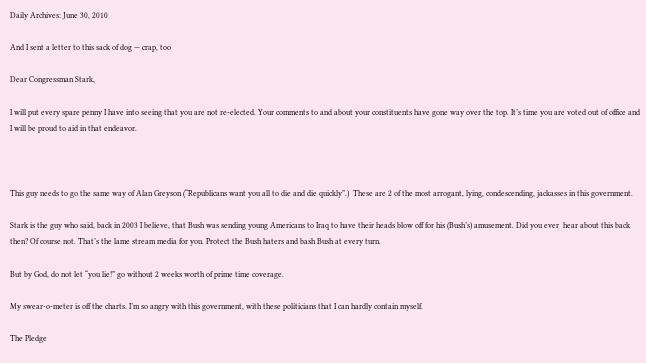Daily Archives: June 30, 2010

And I sent a letter to this sack of dog — crap, too

Dear Congressman Stark,

I will put every spare penny I have into seeing that you are not re-elected. Your comments to and about your constituents have gone way over the top. It’s time you are voted out of office and I will be proud to aid in that endeavor.



This guy needs to go the same way of Alan Greyson (“Republicans want you all to die and die quickly”.)  These are 2 of the most arrogant, lying, condescending, jackasses in this government.

Stark is the guy who said, back in 2003 I believe, that Bush was sending young Americans to Iraq to have their heads blow off for his (Bush’s) amusement. Did you ever  hear about this back then? Of course not. That’s the lame stream media for you. Protect the Bush haters and bash Bush at every turn.

But by God, do not let “you lie!” go without 2 weeks worth of prime time coverage.

My swear-o-meter is off the charts. I’m so angry with this government, with these politicians that I can hardly contain myself.

The Pledge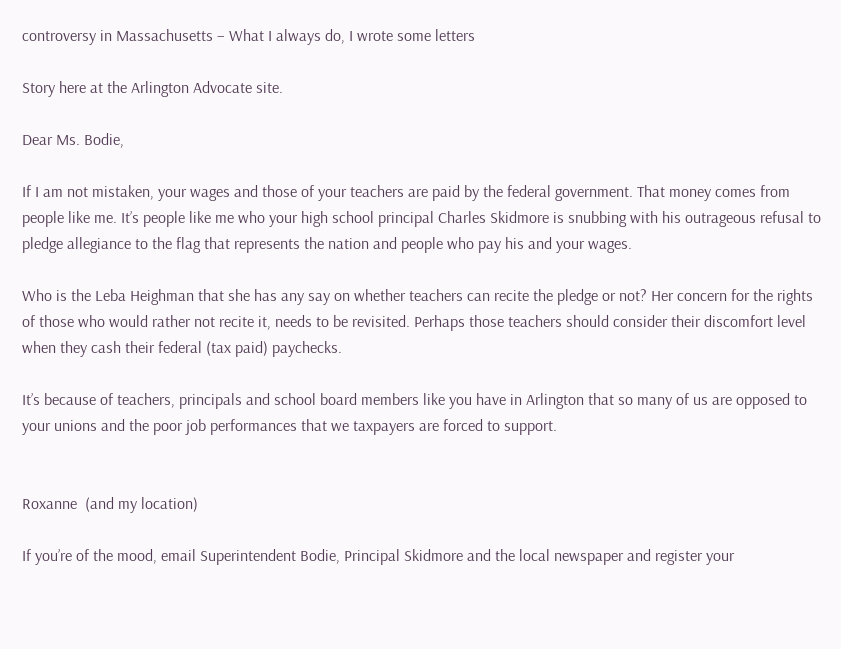controversy in Massachusetts – What I always do, I wrote some letters

Story here at the Arlington Advocate site.

Dear Ms. Bodie,

If I am not mistaken, your wages and those of your teachers are paid by the federal government. That money comes from people like me. It’s people like me who your high school principal Charles Skidmore is snubbing with his outrageous refusal to pledge allegiance to the flag that represents the nation and people who pay his and your wages.

Who is the Leba Heighman that she has any say on whether teachers can recite the pledge or not? Her concern for the rights of those who would rather not recite it, needs to be revisited. Perhaps those teachers should consider their discomfort level when they cash their federal (tax paid) paychecks.

It’s because of teachers, principals and school board members like you have in Arlington that so many of us are opposed to your unions and the poor job performances that we taxpayers are forced to support.


Roxanne  (and my location)

If you’re of the mood, email Superintendent Bodie, Principal Skidmore and the local newspaper and register your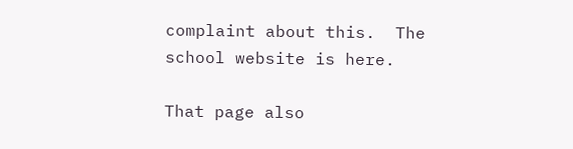complaint about this.  The school website is here.

That page also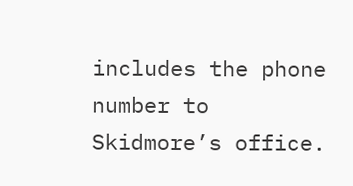includes the phone number to Skidmore’s office.